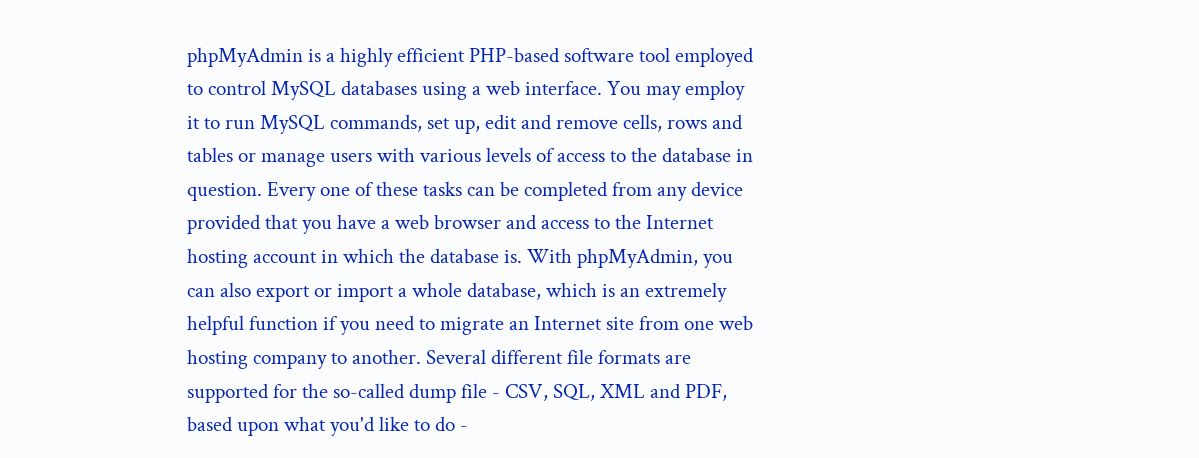phpMyAdmin is a highly efficient PHP-based software tool employed to control MySQL databases using a web interface. You may employ it to run MySQL commands, set up, edit and remove cells, rows and tables or manage users with various levels of access to the database in question. Every one of these tasks can be completed from any device provided that you have a web browser and access to the Internet hosting account in which the database is. With phpMyAdmin, you can also export or import a whole database, which is an extremely helpful function if you need to migrate an Internet site from one web hosting company to another. Several different file formats are supported for the so-called dump file - CSV, SQL, XML and PDF, based upon what you'd like to do -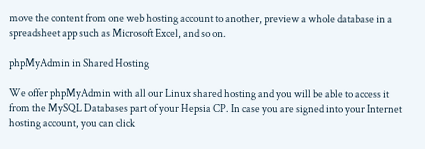move the content from one web hosting account to another, preview a whole database in a spreadsheet app such as Microsoft Excel, and so on.

phpMyAdmin in Shared Hosting

We offer phpMyAdmin with all our Linux shared hosting and you will be able to access it from the MySQL Databases part of your Hepsia CP. In case you are signed into your Internet hosting account, you can click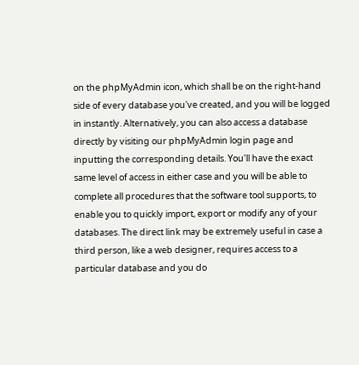on the phpMyAdmin icon, which shall be on the right-hand side of every database you've created, and you will be logged in instantly. Alternatively, you can also access a database directly by visiting our phpMyAdmin login page and inputting the corresponding details. You'll have the exact same level of access in either case and you will be able to complete all procedures that the software tool supports, to enable you to quickly import, export or modify any of your databases. The direct link may be extremely useful in case a third person, like a web designer, requires access to a particular database and you do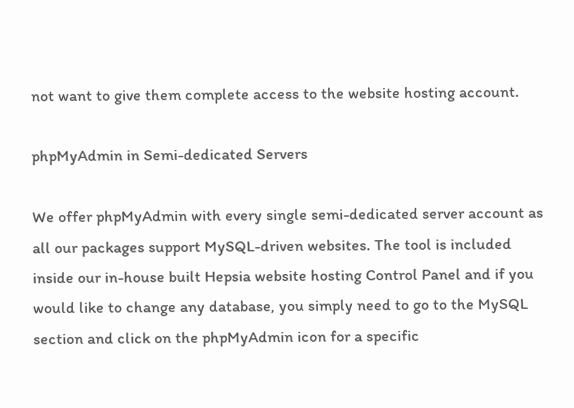not want to give them complete access to the website hosting account.

phpMyAdmin in Semi-dedicated Servers

We offer phpMyAdmin with every single semi-dedicated server account as all our packages support MySQL-driven websites. The tool is included inside our in-house built Hepsia website hosting Control Panel and if you would like to change any database, you simply need to go to the MySQL section and click on the phpMyAdmin icon for a specific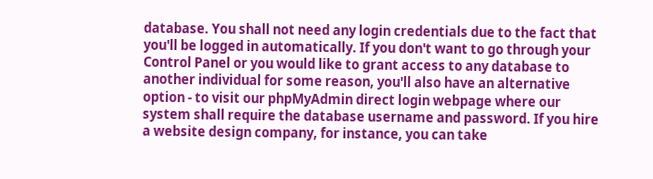database. You shall not need any login credentials due to the fact that you'll be logged in automatically. If you don't want to go through your Control Panel or you would like to grant access to any database to another individual for some reason, you'll also have an alternative option - to visit our phpMyAdmin direct login webpage where our system shall require the database username and password. If you hire a website design company, for instance, you can take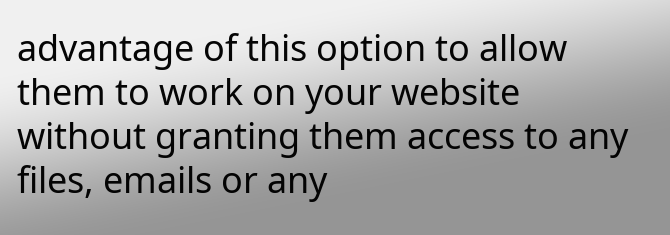advantage of this option to allow them to work on your website without granting them access to any files, emails or any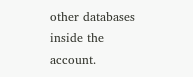other databases inside the account.